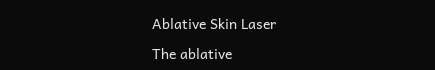Ablative Skin Laser

The ablative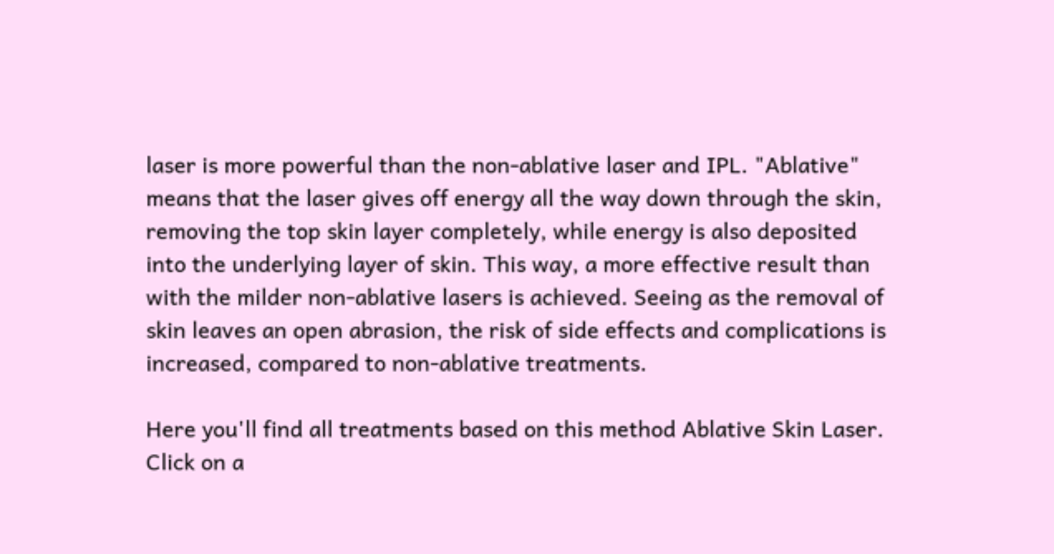laser is more powerful than the non-ablative laser and IPL. "Ablative" means that the laser gives off energy all the way down through the skin, removing the top skin layer completely, while energy is also deposited into the underlying layer of skin. This way, a more effective result than with the milder non-ablative lasers is achieved. Seeing as the removal of skin leaves an open abrasion, the risk of side effects and complications is increased, compared to non-ablative treatments.

Here you'll find all treatments based on this method Ablative Skin Laser. Click on a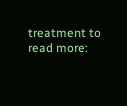treatment to read more: